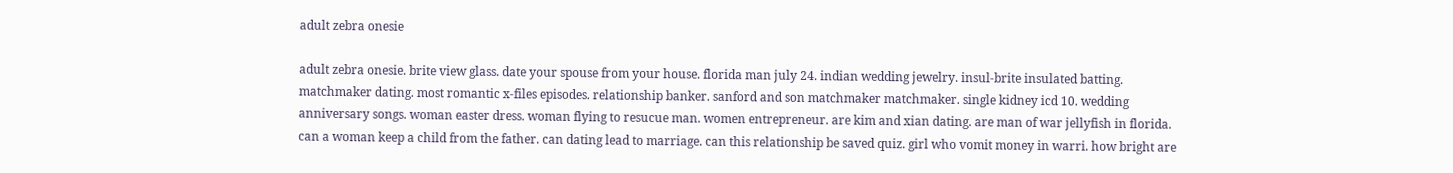adult zebra onesie

adult zebra onesie. brite view glass. date your spouse from your house. florida man july 24. indian wedding jewelry. insul-brite insulated batting. matchmaker dating. most romantic x-files episodes. relationship banker. sanford and son matchmaker matchmaker. single kidney icd 10. wedding anniversary songs. woman easter dress. woman flying to resucue man. women entrepreneur. are kim and xian dating. are man of war jellyfish in florida. can a woman keep a child from the father. can dating lead to marriage. can this relationship be saved quiz. girl who vomit money in warri. how bright are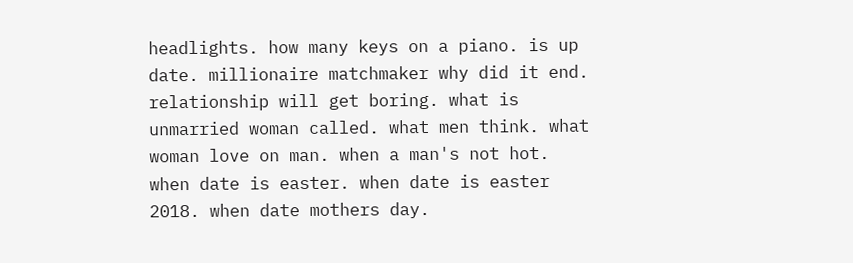headlights. how many keys on a piano. is up date. millionaire matchmaker why did it end. relationship will get boring. what is unmarried woman called. what men think. what woman love on man. when a man's not hot. when date is easter. when date is easter 2018. when date mothers day.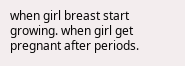when girl breast start growing. when girl get pregnant after periods.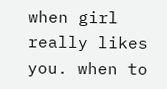when girl really likes you. when to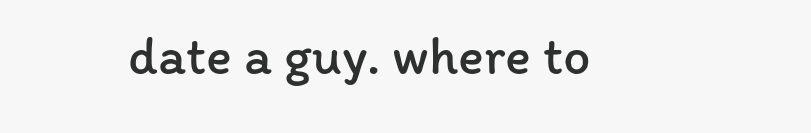date a guy. where to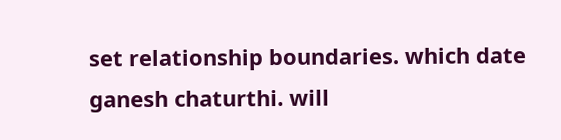set relationship boundaries. which date ganesh chaturthi. will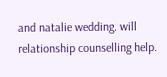and natalie wedding. will relationship counselling help.